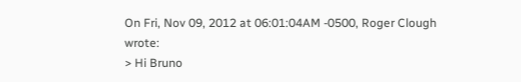On Fri, Nov 09, 2012 at 06:01:04AM -0500, Roger Clough wrote:
> Hi Bruno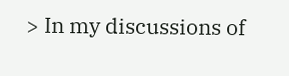> In my discussions of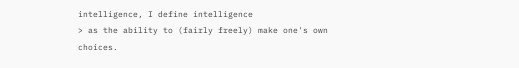intelligence, I define intelligence
> as the ability to (fairly freely) make one's own choices.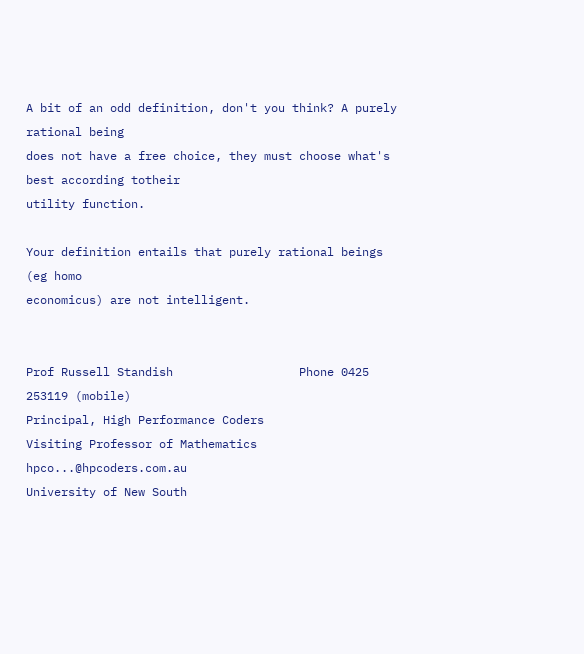A bit of an odd definition, don't you think? A purely rational being
does not have a free choice, they must choose what's best according totheir
utility function.

Your definition entails that purely rational beings (eg homo
economicus) are not intelligent.


Prof Russell Standish                  Phone 0425 253119 (mobile)
Principal, High Performance Coders
Visiting Professor of Mathematics      hpco...@hpcoders.com.au
University of New South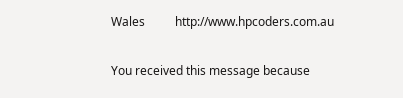Wales          http://www.hpcoders.com.au

You received this message because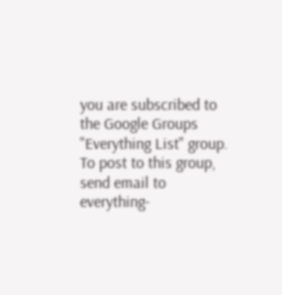you are subscribed to the Google Groups
"Everything List" group.
To post to this group, send email to everything-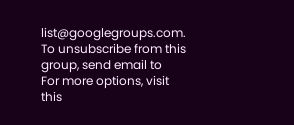list@googlegroups.com.
To unsubscribe from this group, send email to
For more options, visit this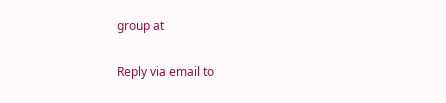group at

Reply via email to